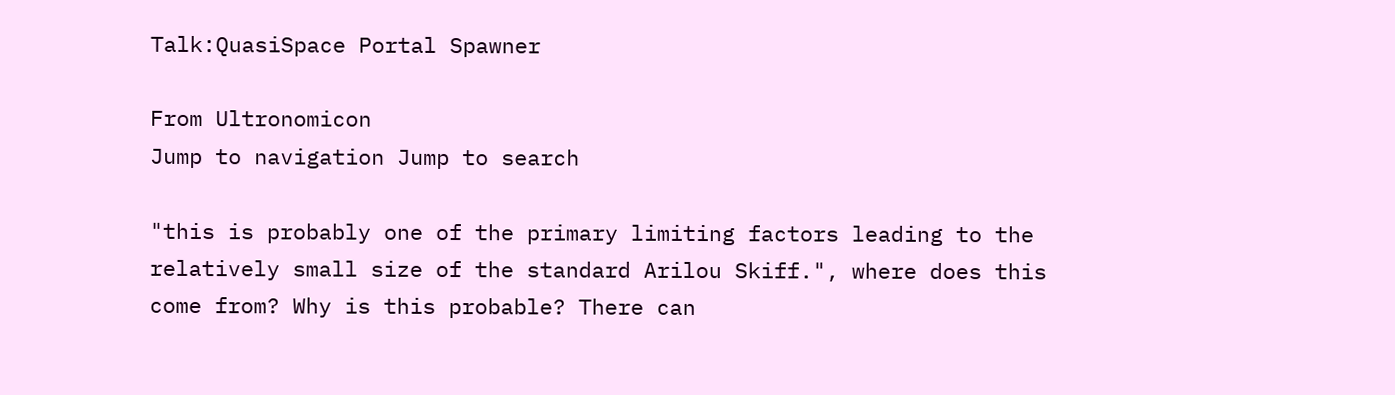Talk:QuasiSpace Portal Spawner

From Ultronomicon
Jump to navigation Jump to search

"this is probably one of the primary limiting factors leading to the relatively small size of the standard Arilou Skiff.", where does this come from? Why is this probable? There can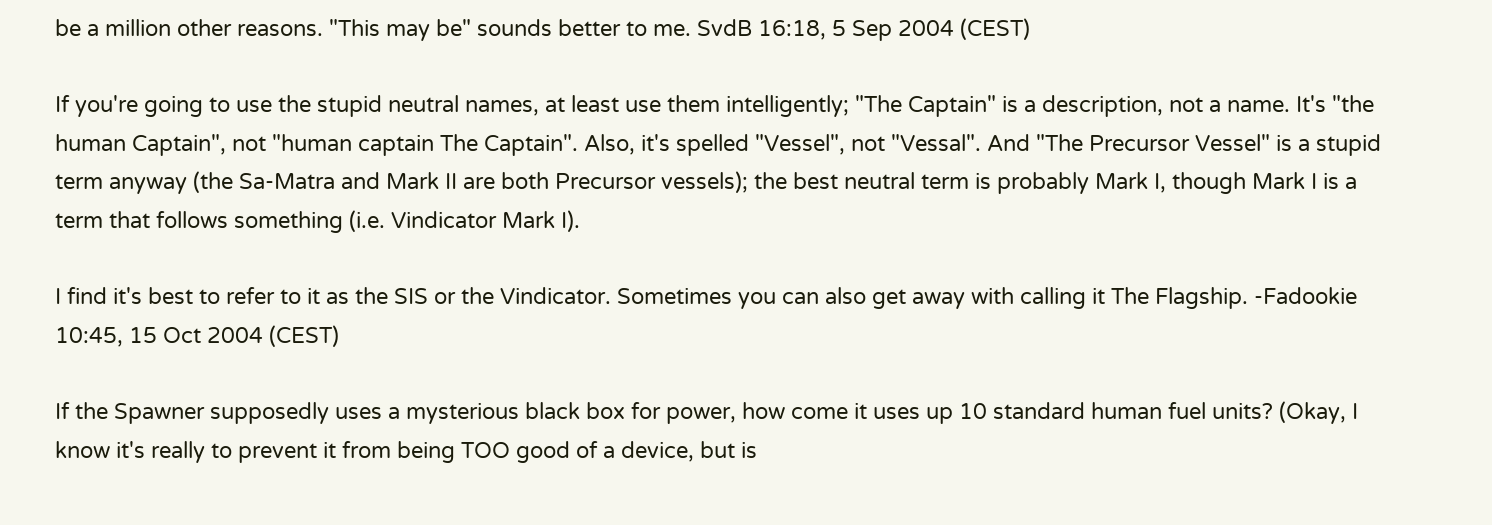be a million other reasons. "This may be" sounds better to me. SvdB 16:18, 5 Sep 2004 (CEST)

If you're going to use the stupid neutral names, at least use them intelligently; "The Captain" is a description, not a name. It's "the human Captain", not "human captain The Captain". Also, it's spelled "Vessel", not "Vessal". And "The Precursor Vessel" is a stupid term anyway (the Sa-Matra and Mark II are both Precursor vessels); the best neutral term is probably Mark I, though Mark I is a term that follows something (i.e. Vindicator Mark I).

I find it's best to refer to it as the SIS or the Vindicator. Sometimes you can also get away with calling it The Flagship. -Fadookie 10:45, 15 Oct 2004 (CEST)

If the Spawner supposedly uses a mysterious black box for power, how come it uses up 10 standard human fuel units? (Okay, I know it's really to prevent it from being TOO good of a device, but is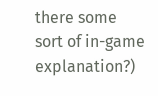there some sort of in-game explanation?)